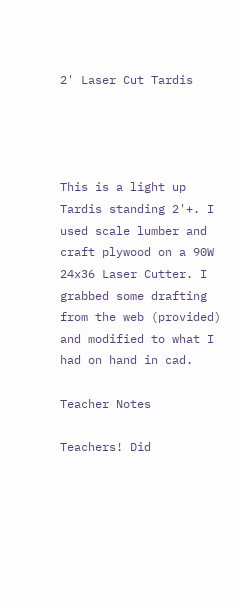2' Laser Cut Tardis




This is a light up Tardis standing 2'+. I used scale lumber and craft plywood on a 90W 24x36 Laser Cutter. I grabbed some drafting from the web (provided) and modified to what I had on hand in cad.

Teacher Notes

Teachers! Did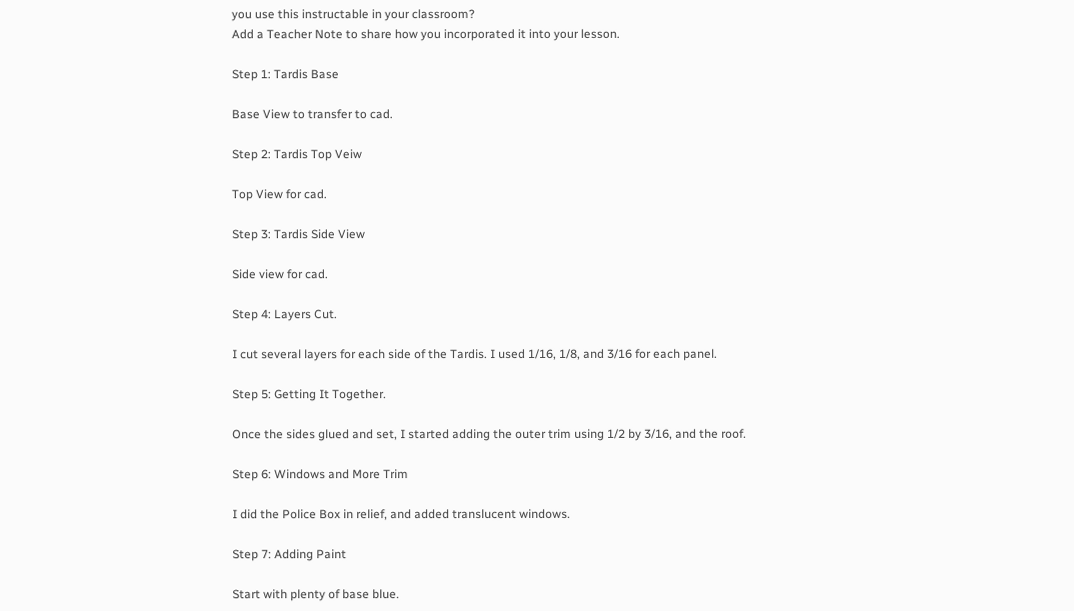you use this instructable in your classroom?
Add a Teacher Note to share how you incorporated it into your lesson.

Step 1: Tardis Base

Base View to transfer to cad.

Step 2: Tardis Top Veiw

Top View for cad.

Step 3: Tardis Side View

Side view for cad.

Step 4: Layers Cut.

I cut several layers for each side of the Tardis. I used 1/16, 1/8, and 3/16 for each panel.

Step 5: Getting It Together.

Once the sides glued and set, I started adding the outer trim using 1/2 by 3/16, and the roof.

Step 6: Windows and More Trim

I did the Police Box in relief, and added translucent windows.

Step 7: Adding Paint

Start with plenty of base blue.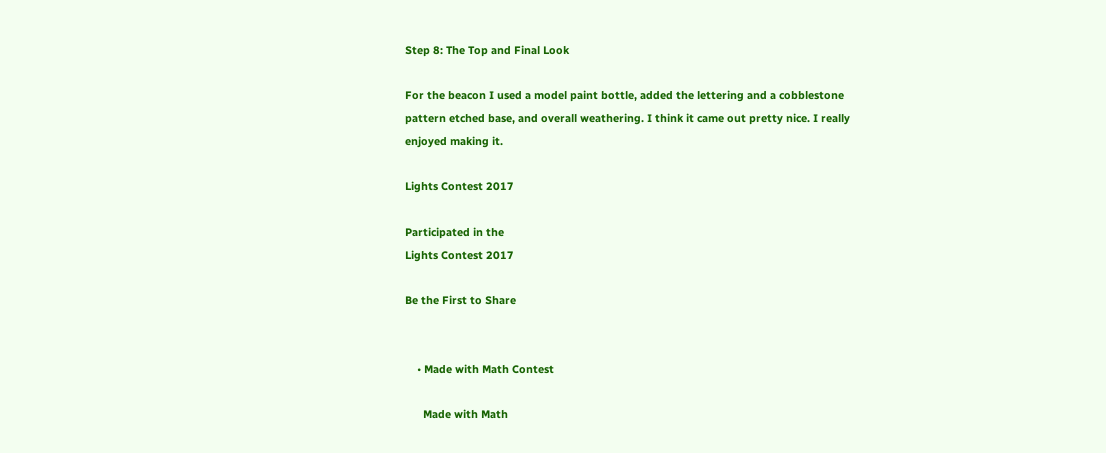Step 8: The Top and Final Look

For the beacon I used a model paint bottle, added the lettering and a cobblestone pattern etched base, and overall weathering. I think it came out pretty nice. I really enjoyed making it.

Lights Contest 2017

Participated in the
Lights Contest 2017

Be the First to Share


    • Made with Math Contest

      Made with Math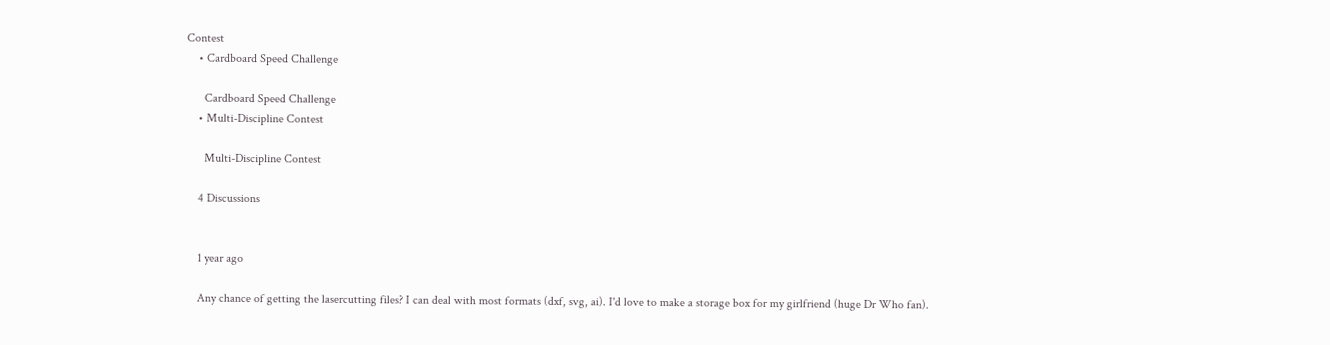Contest
    • Cardboard Speed Challenge

      Cardboard Speed Challenge
    • Multi-Discipline Contest

      Multi-Discipline Contest

    4 Discussions


    1 year ago

    Any chance of getting the lasercutting files? I can deal with most formats (dxf, svg, ai). I'd love to make a storage box for my girlfriend (huge Dr Who fan).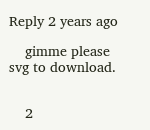Reply 2 years ago

    gimme please svg to download.


    2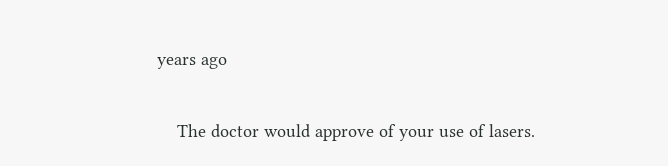years ago

    The doctor would approve of your use of lasers.